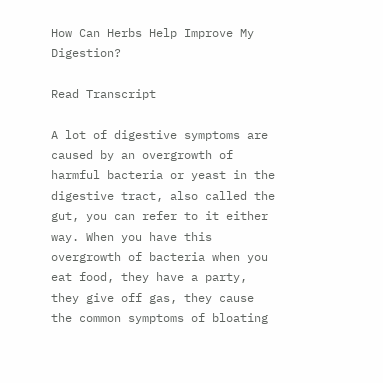How Can Herbs Help Improve My Digestion?

Read Transcript

A lot of digestive symptoms are caused by an overgrowth of harmful bacteria or yeast in the digestive tract, also called the gut, you can refer to it either way. When you have this overgrowth of bacteria when you eat food, they have a party, they give off gas, they cause the common symptoms of bloating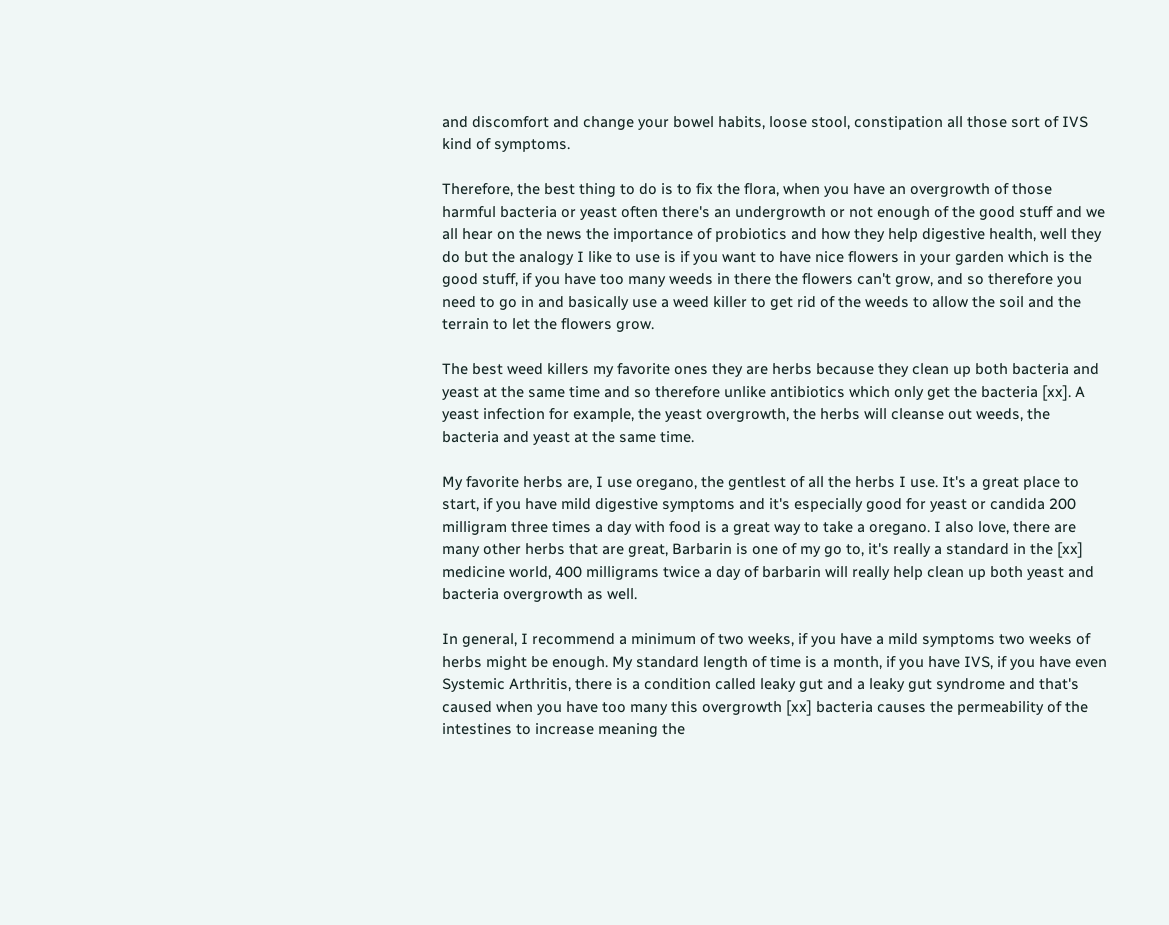and discomfort and change your bowel habits, loose stool, constipation all those sort of IVS kind of symptoms.

Therefore, the best thing to do is to fix the flora, when you have an overgrowth of those harmful bacteria or yeast often there's an undergrowth or not enough of the good stuff and we all hear on the news the importance of probiotics and how they help digestive health, well they do but the analogy I like to use is if you want to have nice flowers in your garden which is the good stuff, if you have too many weeds in there the flowers can't grow, and so therefore you need to go in and basically use a weed killer to get rid of the weeds to allow the soil and the terrain to let the flowers grow.

The best weed killers my favorite ones they are herbs because they clean up both bacteria and yeast at the same time and so therefore unlike antibiotics which only get the bacteria [xx]. A yeast infection for example, the yeast overgrowth, the herbs will cleanse out weeds, the bacteria and yeast at the same time.

My favorite herbs are, I use oregano, the gentlest of all the herbs I use. It's a great place to start, if you have mild digestive symptoms and it's especially good for yeast or candida 200 milligram three times a day with food is a great way to take a oregano. I also love, there are many other herbs that are great, Barbarin is one of my go to, it's really a standard in the [xx] medicine world, 400 milligrams twice a day of barbarin will really help clean up both yeast and bacteria overgrowth as well.

In general, I recommend a minimum of two weeks, if you have a mild symptoms two weeks of herbs might be enough. My standard length of time is a month, if you have IVS, if you have even Systemic Arthritis, there is a condition called leaky gut and a leaky gut syndrome and that's caused when you have too many this overgrowth [xx] bacteria causes the permeability of the intestines to increase meaning the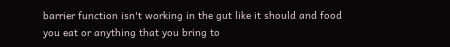barrier function isn't working in the gut like it should and food you eat or anything that you bring to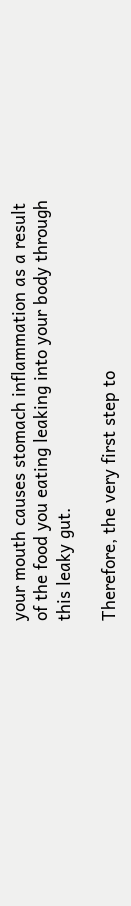your mouth causes stomach inflammation as a result of the food you eating leaking into your body through this leaky gut.

Therefore, the very first step to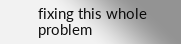fixing this whole problem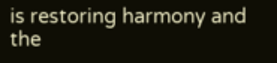is restoring harmony and the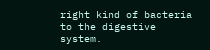right kind of bacteria to the digestive system.